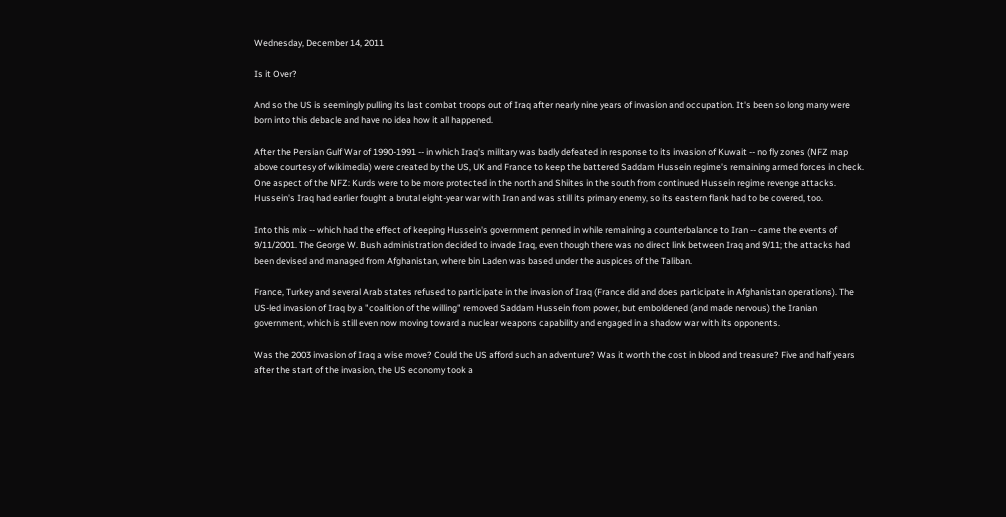Wednesday, December 14, 2011

Is it Over?

And so the US is seemingly pulling its last combat troops out of Iraq after nearly nine years of invasion and occupation. It's been so long many were born into this debacle and have no idea how it all happened.

After the Persian Gulf War of 1990-1991 -- in which Iraq's military was badly defeated in response to its invasion of Kuwait -- no fly zones (NFZ map above courtesy of wikimedia) were created by the US, UK and France to keep the battered Saddam Hussein regime's remaining armed forces in check. One aspect of the NFZ: Kurds were to be more protected in the north and Shiites in the south from continued Hussein regime revenge attacks. Hussein's Iraq had earlier fought a brutal eight-year war with Iran and was still its primary enemy, so its eastern flank had to be covered, too.

Into this mix -- which had the effect of keeping Hussein's government penned in while remaining a counterbalance to Iran -- came the events of 9/11/2001. The George W. Bush administration decided to invade Iraq, even though there was no direct link between Iraq and 9/11; the attacks had been devised and managed from Afghanistan, where bin Laden was based under the auspices of the Taliban.

France, Turkey and several Arab states refused to participate in the invasion of Iraq (France did and does participate in Afghanistan operations). The US-led invasion of Iraq by a "coalition of the willing" removed Saddam Hussein from power, but emboldened (and made nervous) the Iranian government, which is still even now moving toward a nuclear weapons capability and engaged in a shadow war with its opponents.

Was the 2003 invasion of Iraq a wise move? Could the US afford such an adventure? Was it worth the cost in blood and treasure? Five and half years after the start of the invasion, the US economy took a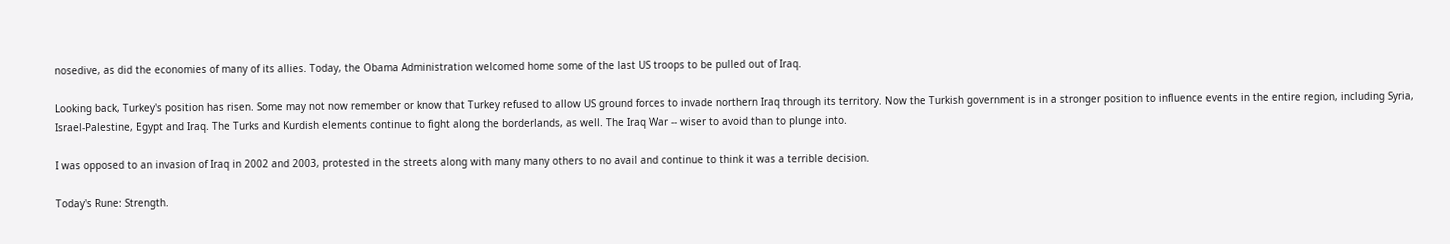nosedive, as did the economies of many of its allies. Today, the Obama Administration welcomed home some of the last US troops to be pulled out of Iraq.

Looking back, Turkey's position has risen. Some may not now remember or know that Turkey refused to allow US ground forces to invade northern Iraq through its territory. Now the Turkish government is in a stronger position to influence events in the entire region, including Syria, Israel-Palestine, Egypt and Iraq. The Turks and Kurdish elements continue to fight along the borderlands, as well. The Iraq War -- wiser to avoid than to plunge into.

I was opposed to an invasion of Iraq in 2002 and 2003, protested in the streets along with many many others to no avail and continue to think it was a terrible decision.

Today's Rune: Strength.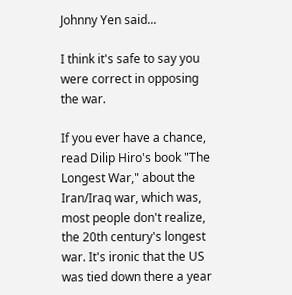Johnny Yen said...

I think it's safe to say you were correct in opposing the war.

If you ever have a chance, read Dilip Hiro's book "The Longest War," about the Iran/Iraq war, which was, most people don't realize, the 20th century's longest war. It's ironic that the US was tied down there a year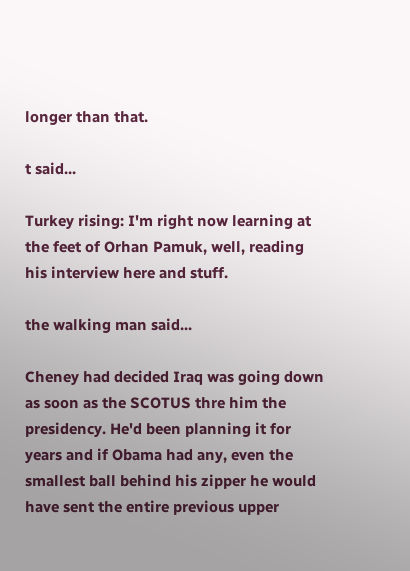longer than that.

t said...

Turkey rising: I'm right now learning at the feet of Orhan Pamuk, well, reading his interview here and stuff.

the walking man said...

Cheney had decided Iraq was going down as soon as the SCOTUS thre him the presidency. He'd been planning it for years and if Obama had any, even the smallest ball behind his zipper he would have sent the entire previous upper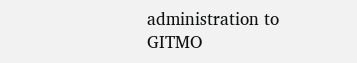administration to GITMO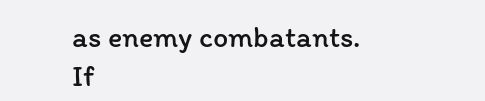as enemy combatants. If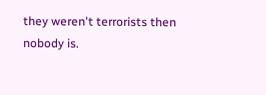they weren't terrorists then nobody is.